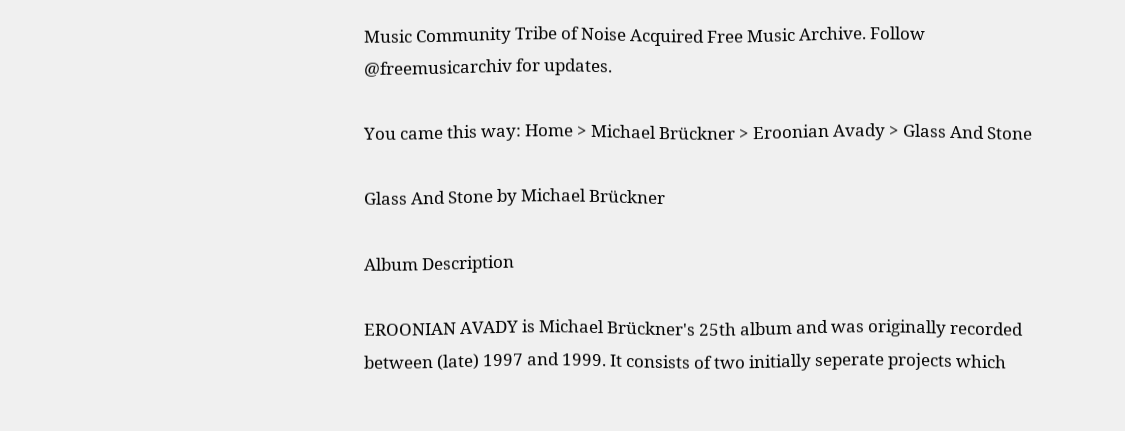Music Community Tribe of Noise Acquired Free Music Archive. Follow @freemusicarchiv for updates.

You came this way: Home > Michael Brückner > Eroonian Avady > Glass And Stone

Glass And Stone by Michael Brückner

Album Description

EROONIAN AVADY is Michael Brückner's 25th album and was originally recorded between (late) 1997 and 1999. It consists of two initially seperate projects which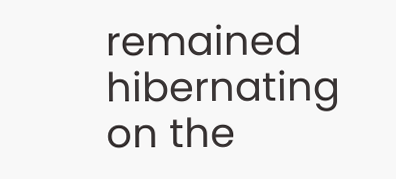remained hibernating on the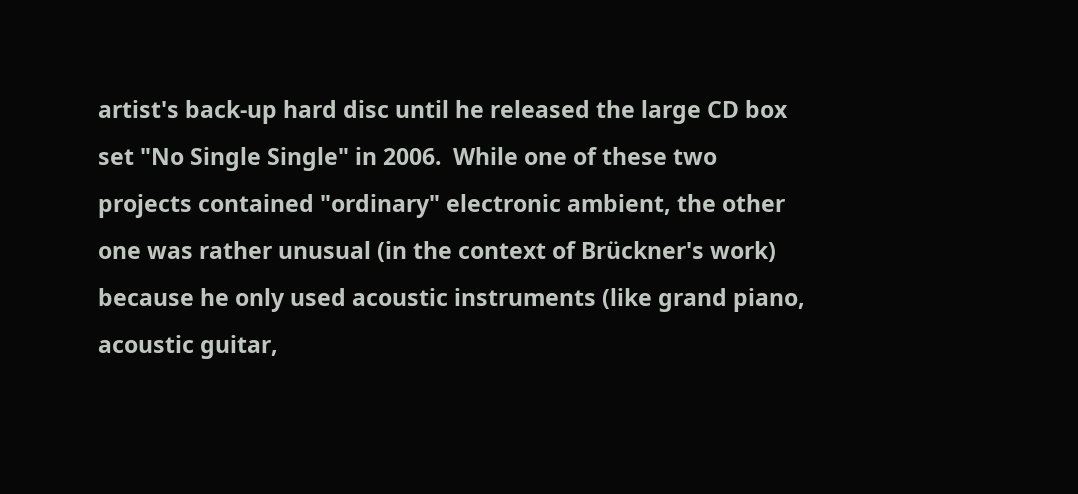artist's back-up hard disc until he released the large CD box set "No Single Single" in 2006.  While one of these two
projects contained "ordinary" electronic ambient, the other one was rather unusual (in the context of Brückner's work) because he only used acoustic instruments (like grand piano, acoustic guitar,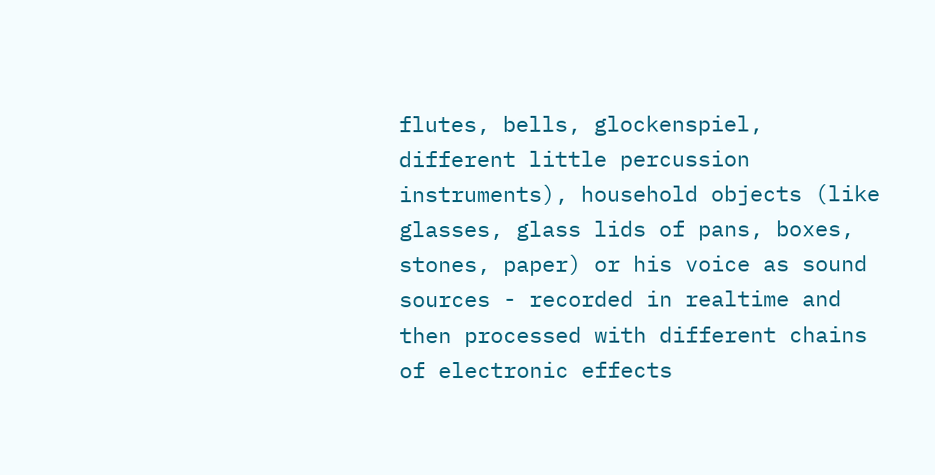flutes, bells, glockenspiel, different little percussion instruments), household objects (like glasses, glass lids of pans, boxes, stones, paper) or his voice as sound sources - recorded in realtime and then processed with different chains of electronic effects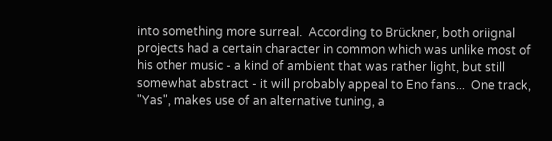into something more surreal.  According to Brückner, both oriignal projects had a certain character in common which was unlike most of his other music - a kind of ambient that was rather light, but still somewhat abstract - it will probably appeal to Eno fans...  One track, "Yas", makes use of an alternative tuning, a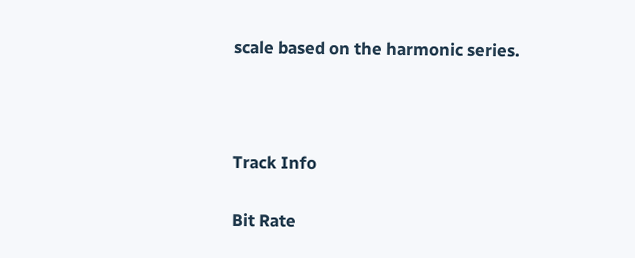scale based on the harmonic series.



Track Info

Bit Rate